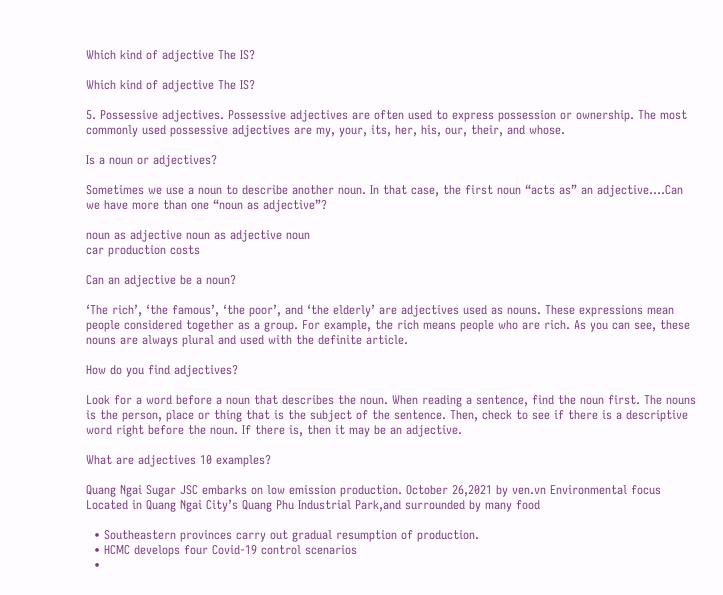Which kind of adjective The IS?

Which kind of adjective The IS?

5. Possessive adjectives. Possessive adjectives are often used to express possession or ownership. The most commonly used possessive adjectives are my, your, its, her, his, our, their, and whose.

Is a noun or adjectives?

Sometimes we use a noun to describe another noun. In that case, the first noun “acts as” an adjective….Can we have more than one “noun as adjective”?

noun as adjective noun as adjective noun
car production costs

Can an adjective be a noun?

‘The rich’, ‘the famous’, ‘the poor’, and ‘the elderly’ are adjectives used as nouns. These expressions mean people considered together as a group. For example, the rich means people who are rich. As you can see, these nouns are always plural and used with the definite article.

How do you find adjectives?

Look for a word before a noun that describes the noun. When reading a sentence, find the noun first. The nouns is the person, place or thing that is the subject of the sentence. Then, check to see if there is a descriptive word right before the noun. If there is, then it may be an adjective.

What are adjectives 10 examples?

Quang Ngai Sugar JSC embarks on low emission production. October 26,2021 by ven.vn Environmental focus Located in Quang Ngai City’s Quang Phu Industrial Park,and surrounded by many food

  • Southeastern provinces carry out gradual resumption of production.
  • HCMC develops four Covid-19 control scenarios
  •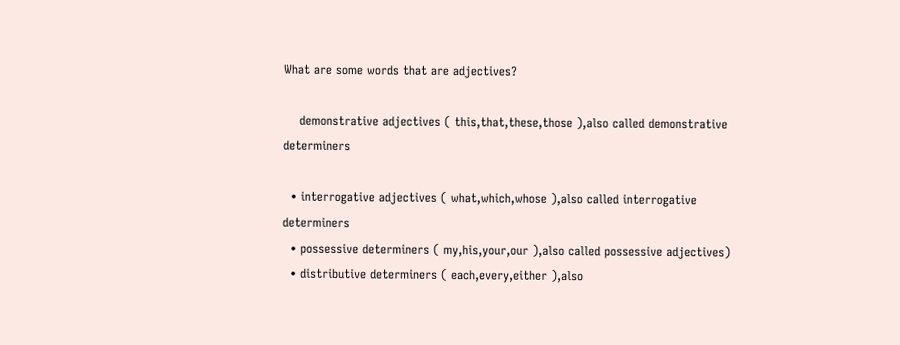What are some words that are adjectives?

    demonstrative adjectives ( this,that,these,those ),also called demonstrative determiners

  • interrogative adjectives ( what,which,whose ),also called interrogative determiners
  • possessive determiners ( my,his,your,our ),also called possessive adjectives)
  • distributive determiners ( each,every,either ),also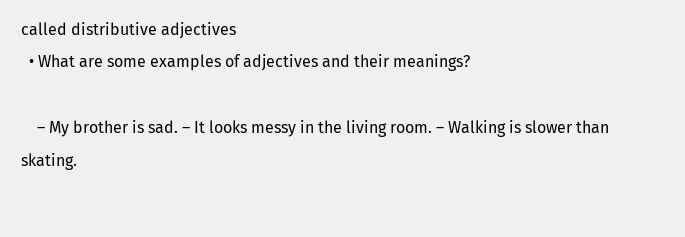called distributive adjectives
  • What are some examples of adjectives and their meanings?

    – My brother is sad. – It looks messy in the living room. – Walking is slower than skating.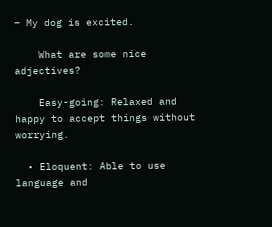– My dog is excited.

    What are some nice adjectives?

    Easy-going: Relaxed and happy to accept things without worrying.

  • Eloquent: Able to use language and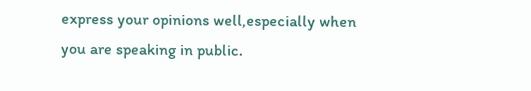express your opinions well,especially when you are speaking in public.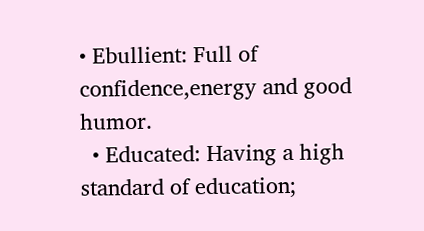• Ebullient: Full of confidence,energy and good humor.
  • Educated: Having a high standard of education;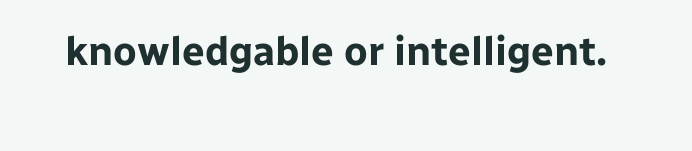knowledgable or intelligent.